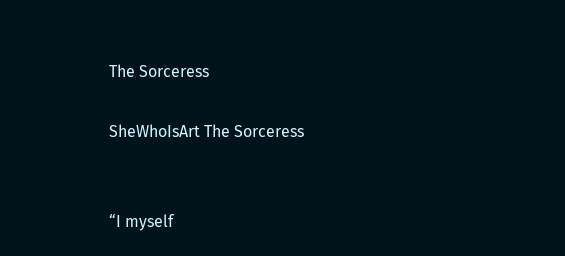The Sorceress

SheWhoIsArt The Sorceress


“I myself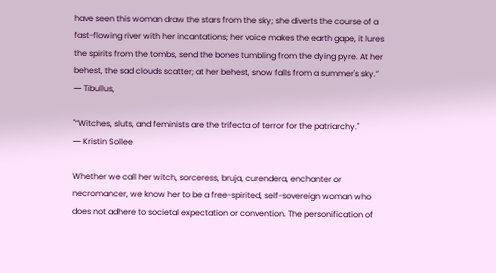have seen this woman draw the stars from the sky; she diverts the course of a fast-flowing river with her incantations; her voice makes the earth gape, it lures the spirits from the tombs, send the bones tumbling from the dying pyre. At her behest, the sad clouds scatter; at her behest, snow falls from a summer's sky.”
― Tibullus,

"“Witches, sluts, and feminists are the trifecta of terror for the patriarchy."
― Kristin Sollee

Whether we call her witch, sorceress, bruja, curendera, enchanter or necromancer, we know her to be a free-spirited, self-sovereign woman who does not adhere to societal expectation or convention. The personification of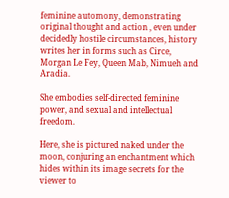feminine automony, demonstrating original thought and action , even under decidedly hostile circumstances, history writes her in forms such as Circe, Morgan Le Fey, Queen Mab, Nimueh and Aradia.

She embodies self-directed feminine power, and sexual and intellectual freedom.

Here, she is pictured naked under the moon, conjuring an enchantment which hides within its image secrets for the viewer to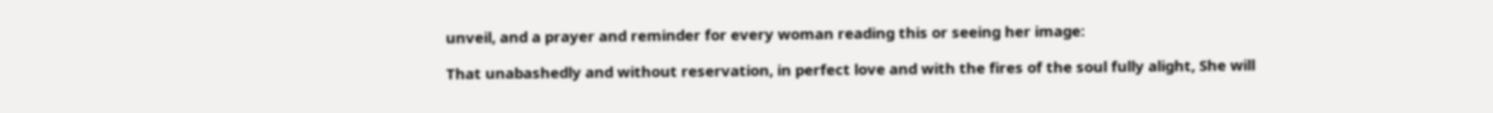unveil, and a prayer and reminder for every woman reading this or seeing her image:

That unabashedly and without reservation, in perfect love and with the fires of the soul fully alight, She will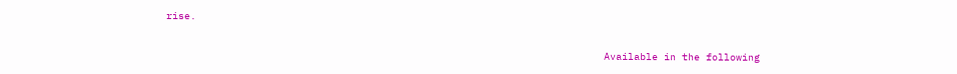rise.

                                                                         Available in the following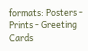formats: Posters - Prints - Greeting Cards